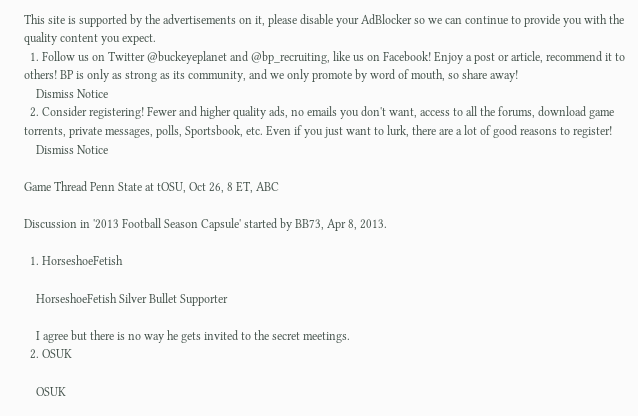This site is supported by the advertisements on it, please disable your AdBlocker so we can continue to provide you with the quality content you expect.
  1. Follow us on Twitter @buckeyeplanet and @bp_recruiting, like us on Facebook! Enjoy a post or article, recommend it to others! BP is only as strong as its community, and we only promote by word of mouth, so share away!
    Dismiss Notice
  2. Consider registering! Fewer and higher quality ads, no emails you don't want, access to all the forums, download game torrents, private messages, polls, Sportsbook, etc. Even if you just want to lurk, there are a lot of good reasons to register!
    Dismiss Notice

Game Thread Penn State at tOSU, Oct 26, 8 ET, ABC

Discussion in '2013 Football Season Capsule' started by BB73, Apr 8, 2013.

  1. HorseshoeFetish

    HorseshoeFetish Silver Bullet Supporter

    I agree but there is no way he gets invited to the secret meetings.
  2. OSUK

    OSUK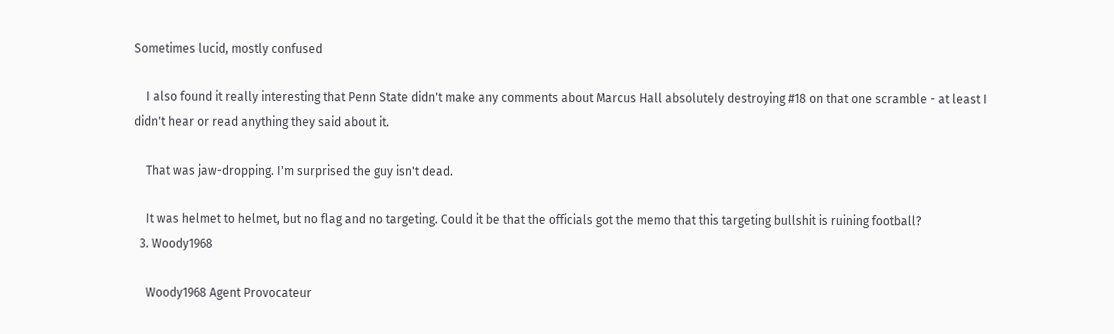Sometimes lucid, mostly confused

    I also found it really interesting that Penn State didn't make any comments about Marcus Hall absolutely destroying #18 on that one scramble - at least I didn't hear or read anything they said about it.

    That was jaw-dropping. I'm surprised the guy isn't dead.

    It was helmet to helmet, but no flag and no targeting. Could it be that the officials got the memo that this targeting bullshit is ruining football?
  3. Woody1968

    Woody1968 Agent Provocateur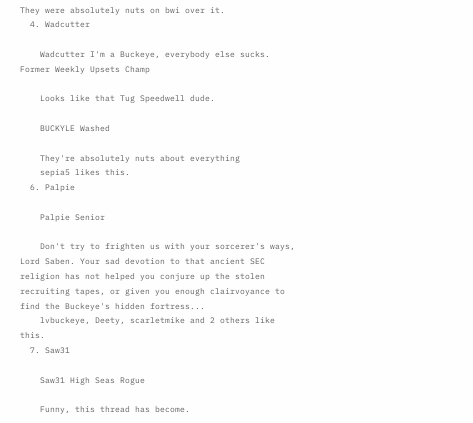They were absolutely nuts on bwi over it.
  4. Wadcutter

    Wadcutter I'm a Buckeye, everybody else sucks. Former Weekly Upsets Champ

    Looks like that Tug Speedwell dude.

    BUCKYLE Washed

    They're absolutely nuts about everything
    sepia5 likes this.
  6. Palpie

    Palpie Senior

    Don't try to frighten us with your sorcerer's ways, Lord Saben. Your sad devotion to that ancient SEC religion has not helped you conjure up the stolen recruiting tapes, or given you enough clairvoyance to find the Buckeye's hidden fortress...
    lvbuckeye, Deety, scarletmike and 2 others like this.
  7. Saw31

    Saw31 High Seas Rogue

    Funny, this thread has become.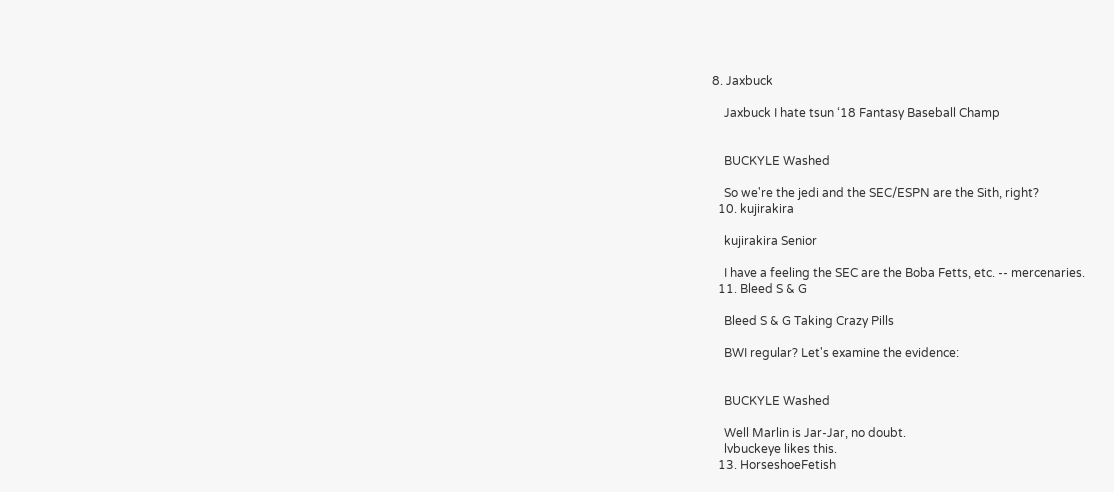8. Jaxbuck

    Jaxbuck I hate tsun ‘18 Fantasy Baseball Champ


    BUCKYLE Washed

    So we're the jedi and the SEC/ESPN are the Sith, right?
  10. kujirakira

    kujirakira Senior

    I have a feeling the SEC are the Boba Fetts, etc. -- mercenaries.
  11. Bleed S & G

    Bleed S & G Taking Crazy Pills

    BWI regular? Let's examine the evidence:


    BUCKYLE Washed

    Well Marlin is Jar-Jar, no doubt.
    lvbuckeye likes this.
  13. HorseshoeFetish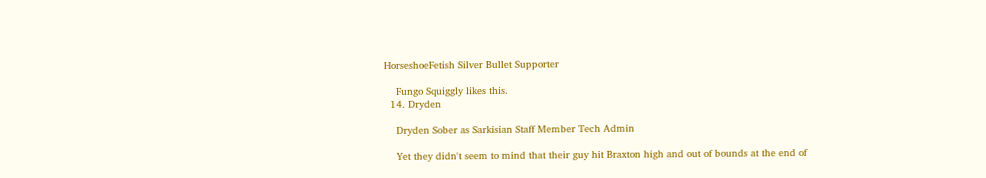HorseshoeFetish Silver Bullet Supporter

    Fungo Squiggly likes this.
  14. Dryden

    Dryden Sober as Sarkisian Staff Member Tech Admin

    Yet they didn't seem to mind that their guy hit Braxton high and out of bounds at the end of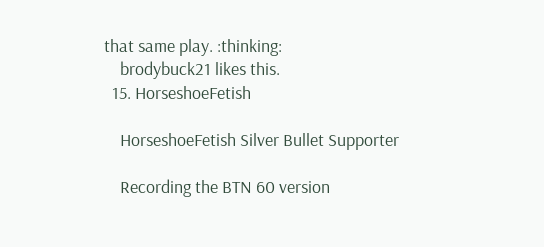that same play. :thinking:
    brodybuck21 likes this.
  15. HorseshoeFetish

    HorseshoeFetish Silver Bullet Supporter

    Recording the BTN 60 version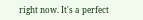right now. It's a perfect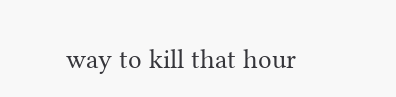way to kill that hour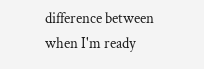difference between when I'm ready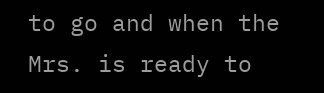to go and when the Mrs. is ready to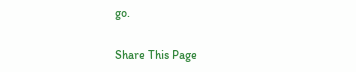go.

Share This Page